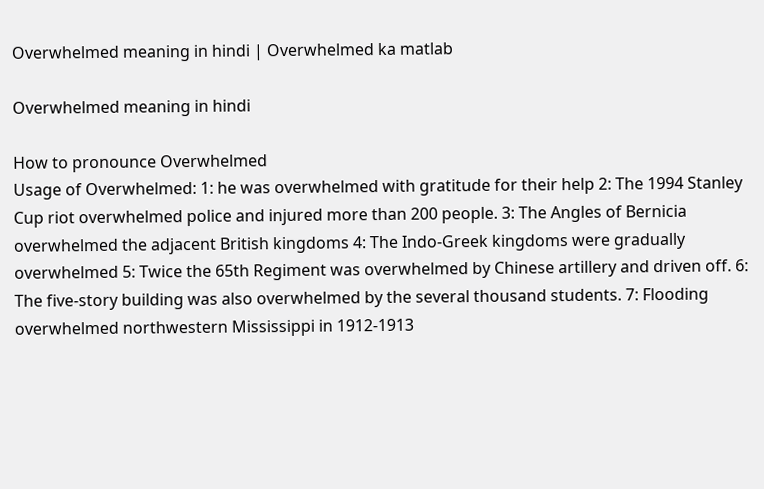Overwhelmed meaning in hindi | Overwhelmed ka matlab

Overwhelmed meaning in hindi

How to pronounce Overwhelmed
Usage of Overwhelmed: 1: he was overwhelmed with gratitude for their help 2: The 1994 Stanley Cup riot overwhelmed police and injured more than 200 people. 3: The Angles of Bernicia overwhelmed the adjacent British kingdoms 4: The Indo-Greek kingdoms were gradually overwhelmed 5: Twice the 65th Regiment was overwhelmed by Chinese artillery and driven off. 6: The five-story building was also overwhelmed by the several thousand students. 7: Flooding overwhelmed northwestern Mississippi in 1912-1913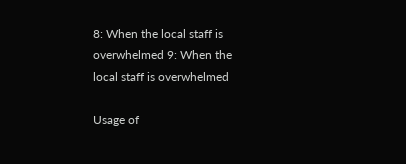8: When the local staff is overwhelmed 9: When the local staff is overwhelmed

Usage of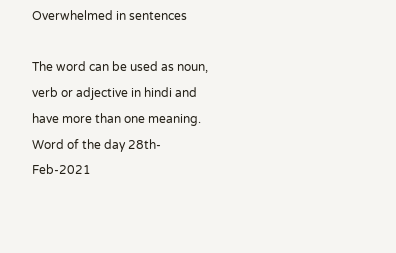Overwhelmed in sentences

The word can be used as noun, verb or adjective in hindi and have more than one meaning.
Word of the day 28th-Feb-2021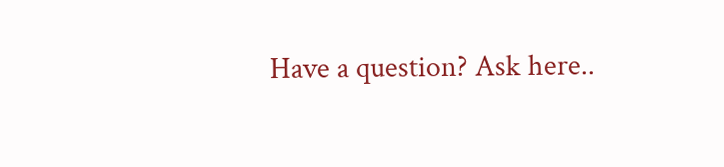Have a question? Ask here..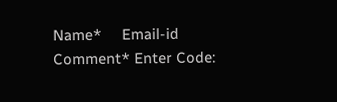Name*     Email-id    Comment* Enter Code: